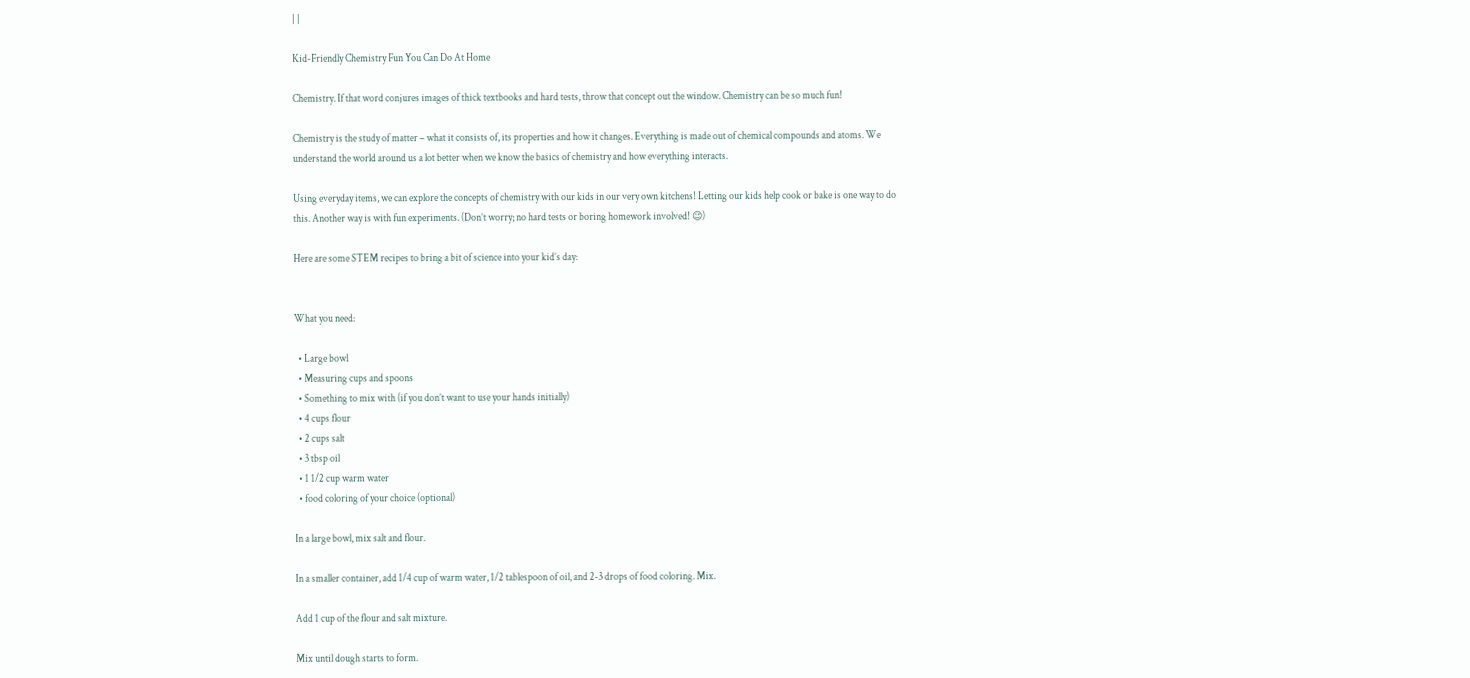| |

Kid-Friendly Chemistry Fun You Can Do At Home

Chemistry. If that word conjures images of thick textbooks and hard tests, throw that concept out the window. Chemistry can be so much fun!

Chemistry is the study of matter – what it consists of, its properties and how it changes. Everything is made out of chemical compounds and atoms. We understand the world around us a lot better when we know the basics of chemistry and how everything interacts.

Using everyday items, we can explore the concepts of chemistry with our kids in our very own kitchens! Letting our kids help cook or bake is one way to do this. Another way is with fun experiments. (Don’t worry; no hard tests or boring homework involved! 😉)

Here are some STEM recipes to bring a bit of science into your kid’s day:


What you need:

  • Large bowl
  • Measuring cups and spoons
  • Something to mix with (if you don’t want to use your hands initially)
  • 4 cups flour
  • 2 cups salt
  • 3 tbsp oil
  • 1 1/2 cup warm water
  • food coloring of your choice (optional)

In a large bowl, mix salt and flour.

In a smaller container, add 1/4 cup of warm water, 1/2 tablespoon of oil, and 2-3 drops of food coloring. Mix.

Add 1 cup of the flour and salt mixture.

Mix until dough starts to form.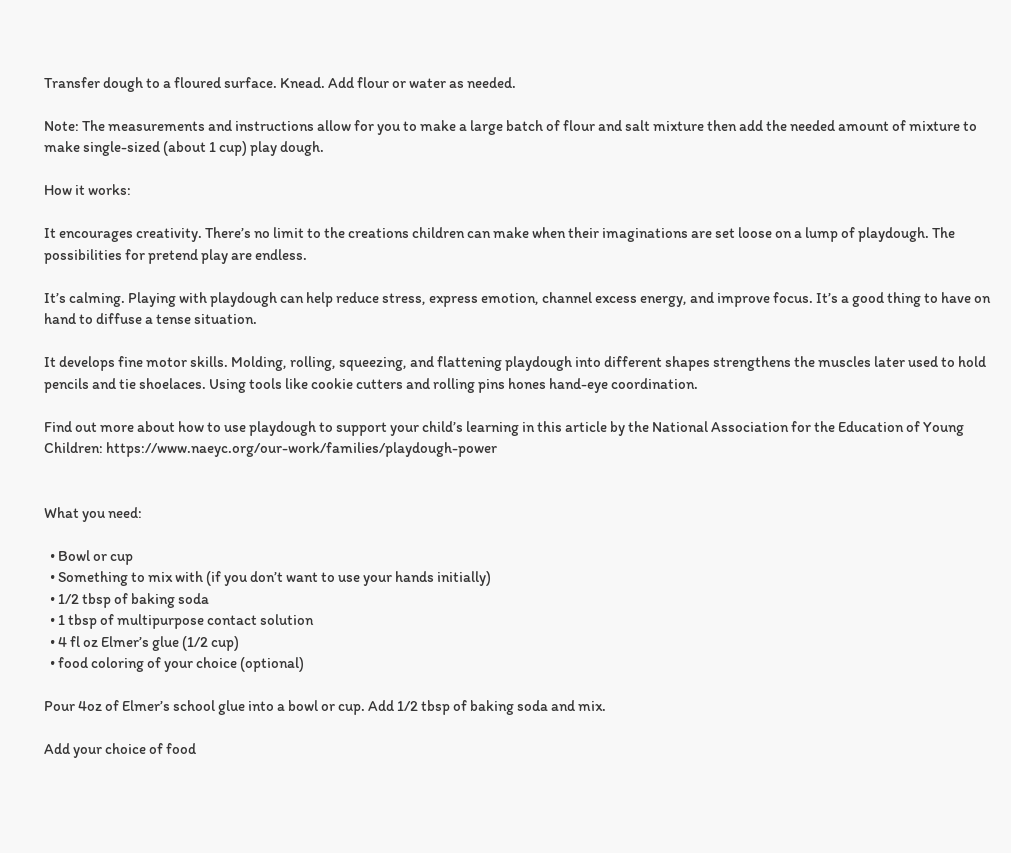Transfer dough to a floured surface. Knead. Add flour or water as needed.

Note: The measurements and instructions allow for you to make a large batch of flour and salt mixture then add the needed amount of mixture to make single-sized (about 1 cup) play dough.

How it works:

It encourages creativity. There’s no limit to the creations children can make when their imaginations are set loose on a lump of playdough. The possibilities for pretend play are endless.

It’s calming. Playing with playdough can help reduce stress, express emotion, channel excess energy, and improve focus. It’s a good thing to have on hand to diffuse a tense situation.

It develops fine motor skills. Molding, rolling, squeezing, and flattening playdough into different shapes strengthens the muscles later used to hold pencils and tie shoelaces. Using tools like cookie cutters and rolling pins hones hand-eye coordination.

Find out more about how to use playdough to support your child’s learning in this article by the National Association for the Education of Young Children: https://www.naeyc.org/our-work/families/playdough-power


What you need:

  • Bowl or cup
  • Something to mix with (if you don’t want to use your hands initially)
  • 1/2 tbsp of baking soda
  • 1 tbsp of multipurpose contact solution
  • 4 fl oz Elmer’s glue (1/2 cup)
  • food coloring of your choice (optional)

Pour 4oz of Elmer’s school glue into a bowl or cup. Add 1/2 tbsp of baking soda and mix.

Add your choice of food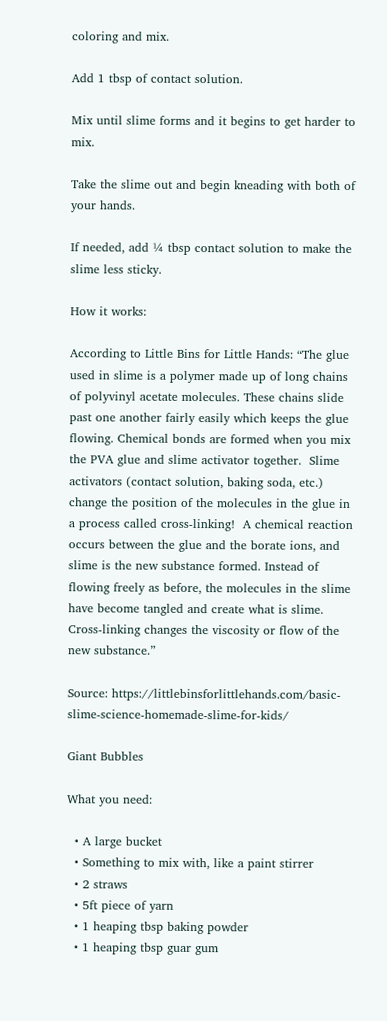coloring and mix.

Add 1 tbsp of contact solution.

Mix until slime forms and it begins to get harder to mix.

Take the slime out and begin kneading with both of your hands.

If needed, add ¼ tbsp contact solution to make the slime less sticky.

How it works:

According to Little Bins for Little Hands: “The glue used in slime is a polymer made up of long chains of polyvinyl acetate molecules. These chains slide past one another fairly easily which keeps the glue flowing. Chemical bonds are formed when you mix the PVA glue and slime activator together.  Slime activators (contact solution, baking soda, etc.) change the position of the molecules in the glue in a process called cross-linking!  A chemical reaction occurs between the glue and the borate ions, and slime is the new substance formed. Instead of flowing freely as before, the molecules in the slime have become tangled and create what is slime. Cross-linking changes the viscosity or flow of the new substance.”

Source: https://littlebinsforlittlehands.com/basic-slime-science-homemade-slime-for-kids/

Giant Bubbles

What you need:

  • A large bucket
  • Something to mix with, like a paint stirrer
  • 2 straws
  • 5ft piece of yarn
  • 1 heaping tbsp baking powder
  • 1 heaping tbsp guar gum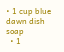• 1 cup blue dawn dish soap
  • 1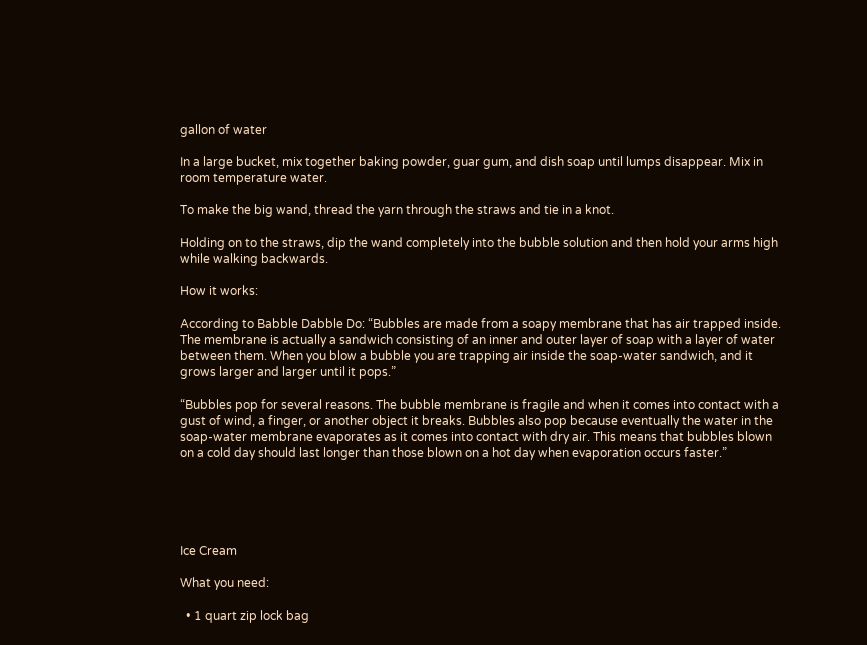gallon of water

In a large bucket, mix together baking powder, guar gum, and dish soap until lumps disappear. Mix in room temperature water.

To make the big wand, thread the yarn through the straws and tie in a knot.

Holding on to the straws, dip the wand completely into the bubble solution and then hold your arms high while walking backwards.

How it works:

According to Babble Dabble Do: “Bubbles are made from a soapy membrane that has air trapped inside. The membrane is actually a sandwich consisting of an inner and outer layer of soap with a layer of water between them. When you blow a bubble you are trapping air inside the soap-water sandwich, and it grows larger and larger until it pops.”

“Bubbles pop for several reasons. The bubble membrane is fragile and when it comes into contact with a gust of wind, a finger, or another object it breaks. Bubbles also pop because eventually the water in the soap-water membrane evaporates as it comes into contact with dry air. This means that bubbles blown on a cold day should last longer than those blown on a hot day when evaporation occurs faster.”





Ice Cream

What you need:

  • 1 quart zip lock bag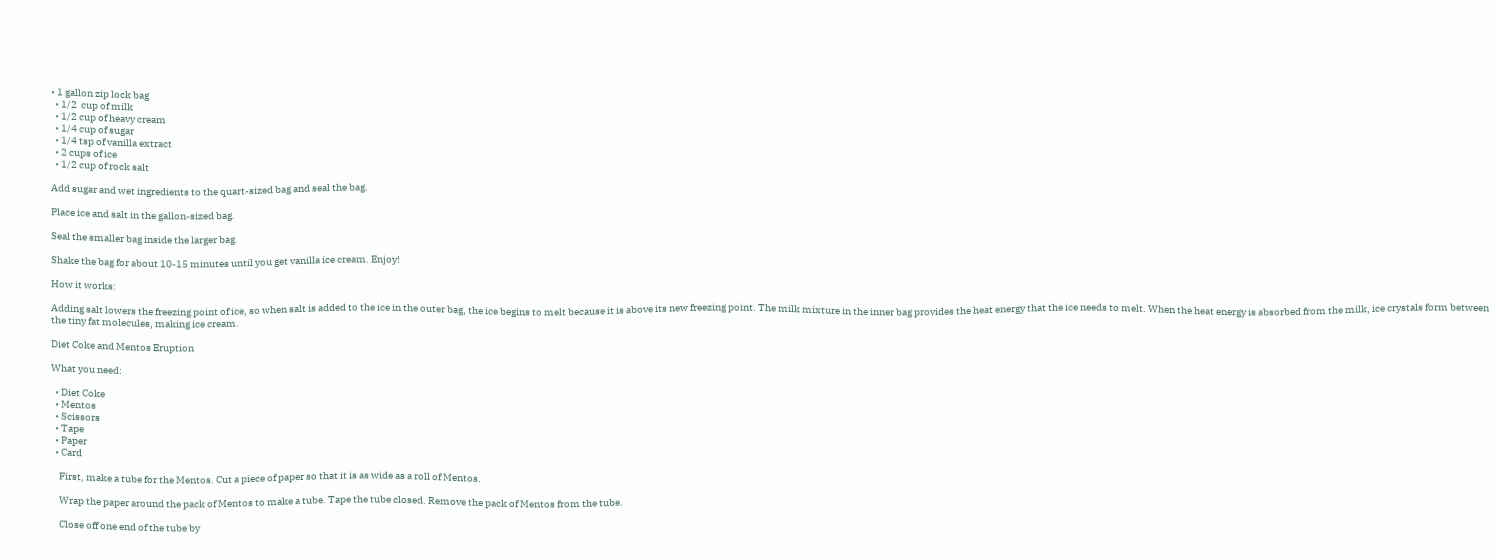• 1 gallon zip lock bag
  • 1/2  cup of milk
  • 1/2 cup of heavy cream
  • 1/4 cup of sugar
  • 1/4 tsp of vanilla extract
  • 2 cups of ice
  • 1/2 cup of rock salt

Add sugar and wet ingredients to the quart-sized bag and seal the bag.

Place ice and salt in the gallon-sized bag.

Seal the smaller bag inside the larger bag.

Shake the bag for about 10-15 minutes until you get vanilla ice cream. Enjoy!

How it works:

Adding salt lowers the freezing point of ice, so when salt is added to the ice in the outer bag, the ice begins to melt because it is above its new freezing point. The milk mixture in the inner bag provides the heat energy that the ice needs to melt. When the heat energy is absorbed from the milk, ice crystals form between the tiny fat molecules, making ice cream.

Diet Coke and Mentos Eruption

What you need:

  • Diet Coke
  • Mentos
  • Scissors
  • Tape
  • Paper
  • Card

    First, make a tube for the Mentos. Cut a piece of paper so that it is as wide as a roll of Mentos.

    Wrap the paper around the pack of Mentos to make a tube. Tape the tube closed. Remove the pack of Mentos from the tube.

    Close off one end of the tube by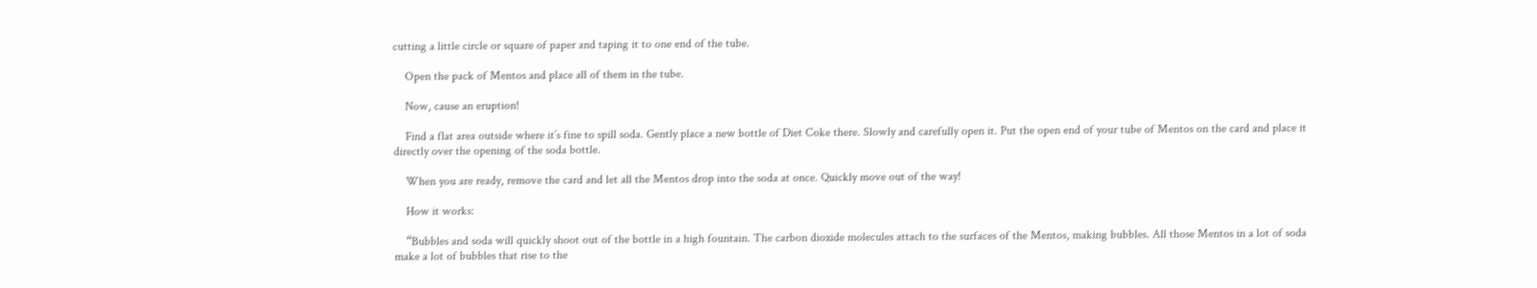cutting a little circle or square of paper and taping it to one end of the tube.

    Open the pack of Mentos and place all of them in the tube.

    Now, cause an eruption!

    Find a flat area outside where it’s fine to spill soda. Gently place a new bottle of Diet Coke there. Slowly and carefully open it. Put the open end of your tube of Mentos on the card and place it directly over the opening of the soda bottle.

    When you are ready, remove the card and let all the Mentos drop into the soda at once. Quickly move out of the way!

    How it works:

    “Bubbles and soda will quickly shoot out of the bottle in a high fountain. The carbon dioxide molecules attach to the surfaces of the Mentos, making bubbles. All those Mentos in a lot of soda make a lot of bubbles that rise to the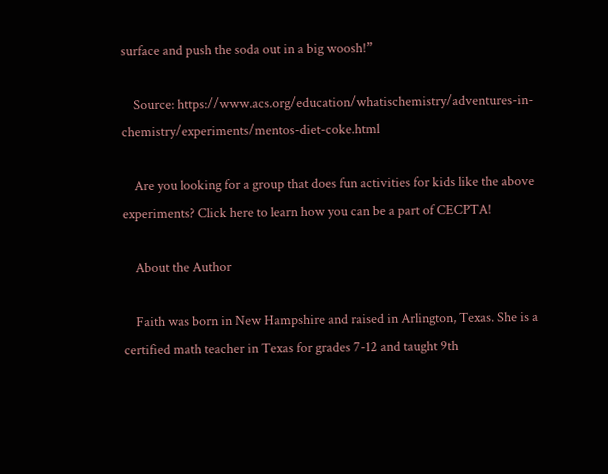surface and push the soda out in a big woosh!”

    Source: https://www.acs.org/education/whatischemistry/adventures-in-chemistry/experiments/mentos-diet-coke.html

    Are you looking for a group that does fun activities for kids like the above experiments? Click here to learn how you can be a part of CECPTA!

    About the Author

    Faith was born in New Hampshire and raised in Arlington, Texas. She is a certified math teacher in Texas for grades 7-12 and taught 9th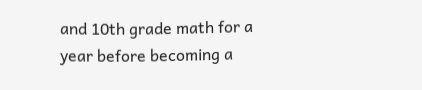and 10th grade math for a year before becoming a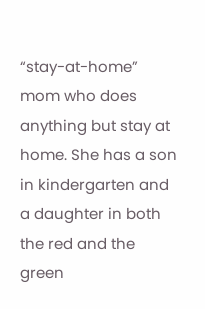“stay-at-home” mom who does anything but stay at home. She has a son in kindergarten and a daughter in both the red and the green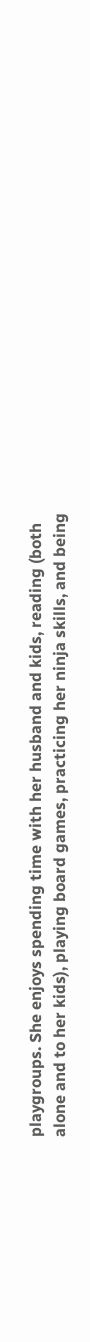playgroups. She enjoys spending time with her husband and kids, reading (both alone and to her kids), playing board games, practicing her ninja skills, and being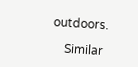outdoors.

    Similar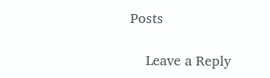Posts

    Leave a Reply